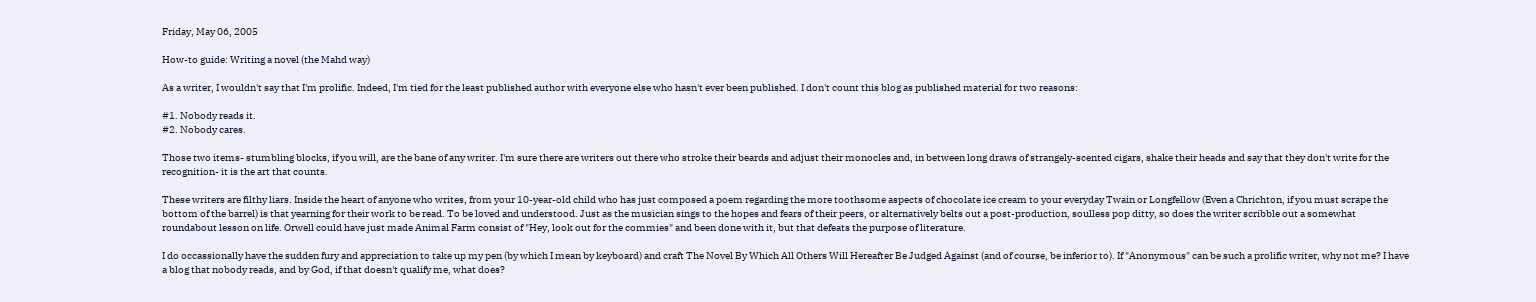Friday, May 06, 2005

How-to guide: Writing a novel (the Mahd way)

As a writer, I wouldn't say that I'm prolific. Indeed, I'm tied for the least published author with everyone else who hasn't ever been published. I don't count this blog as published material for two reasons:

#1. Nobody reads it.
#2. Nobody cares.

Those two items- stumbling blocks, if you will, are the bane of any writer. I'm sure there are writers out there who stroke their beards and adjust their monocles and, in between long draws of strangely-scented cigars, shake their heads and say that they don't write for the recognition- it is the art that counts.

These writers are filthy liars. Inside the heart of anyone who writes, from your 10-year-old child who has just composed a poem regarding the more toothsome aspects of chocolate ice cream to your everyday Twain or Longfellow (Even a Chrichton, if you must scrape the bottom of the barrel) is that yearning for their work to be read. To be loved and understood. Just as the musician sings to the hopes and fears of their peers, or alternatively belts out a post-production, soulless pop ditty, so does the writer scribble out a somewhat roundabout lesson on life. Orwell could have just made Animal Farm consist of "Hey, look out for the commies" and been done with it, but that defeats the purpose of literature.

I do occassionally have the sudden fury and appreciation to take up my pen (by which I mean by keyboard) and craft The Novel By Which All Others Will Hereafter Be Judged Against (and of course, be inferior to). If "Anonymous" can be such a prolific writer, why not me? I have a blog that nobody reads, and by God, if that doesn't qualify me, what does?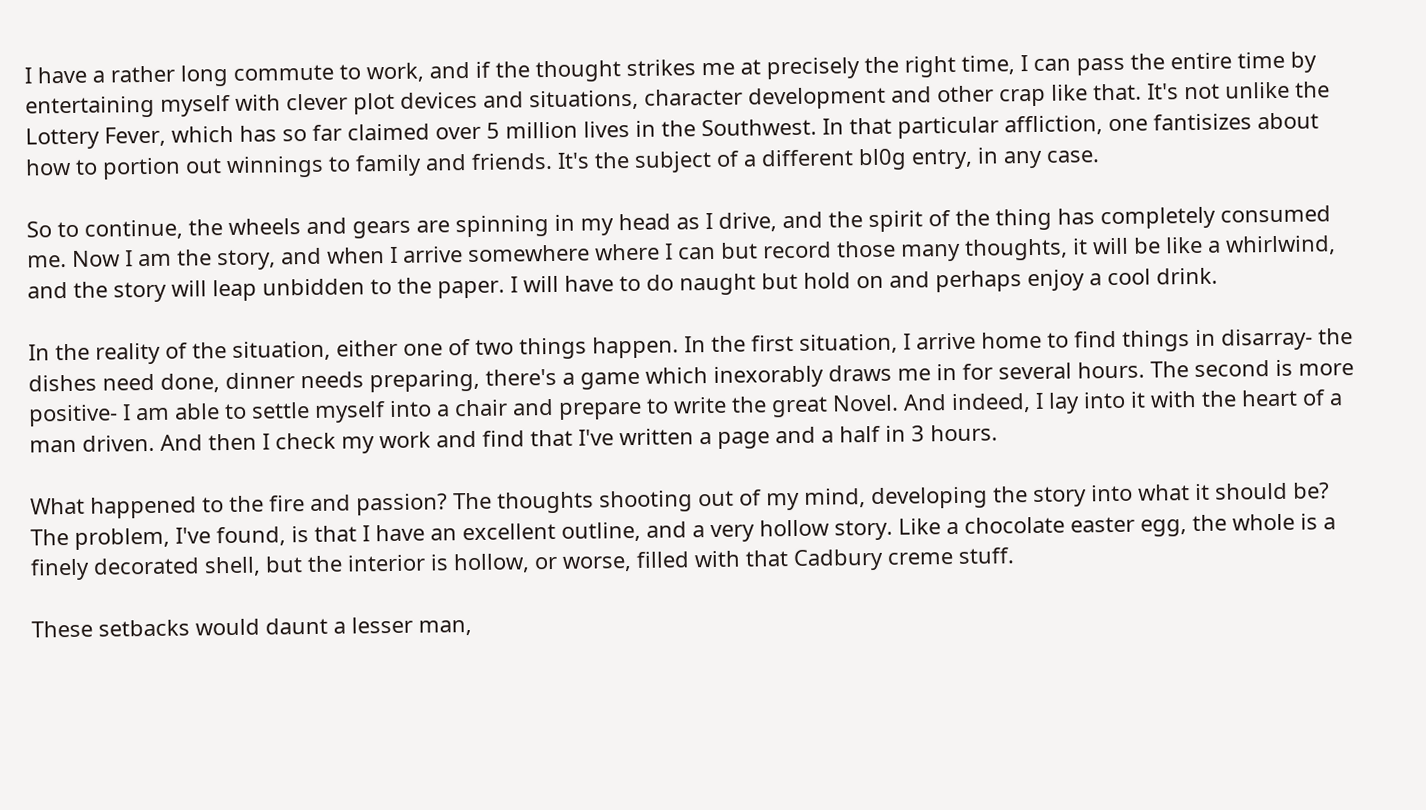I have a rather long commute to work, and if the thought strikes me at precisely the right time, I can pass the entire time by entertaining myself with clever plot devices and situations, character development and other crap like that. It's not unlike the Lottery Fever, which has so far claimed over 5 million lives in the Southwest. In that particular affliction, one fantisizes about how to portion out winnings to family and friends. It's the subject of a different bl0g entry, in any case.

So to continue, the wheels and gears are spinning in my head as I drive, and the spirit of the thing has completely consumed me. Now I am the story, and when I arrive somewhere where I can but record those many thoughts, it will be like a whirlwind, and the story will leap unbidden to the paper. I will have to do naught but hold on and perhaps enjoy a cool drink.

In the reality of the situation, either one of two things happen. In the first situation, I arrive home to find things in disarray- the dishes need done, dinner needs preparing, there's a game which inexorably draws me in for several hours. The second is more positive- I am able to settle myself into a chair and prepare to write the great Novel. And indeed, I lay into it with the heart of a man driven. And then I check my work and find that I've written a page and a half in 3 hours.

What happened to the fire and passion? The thoughts shooting out of my mind, developing the story into what it should be? The problem, I've found, is that I have an excellent outline, and a very hollow story. Like a chocolate easter egg, the whole is a finely decorated shell, but the interior is hollow, or worse, filled with that Cadbury creme stuff.

These setbacks would daunt a lesser man,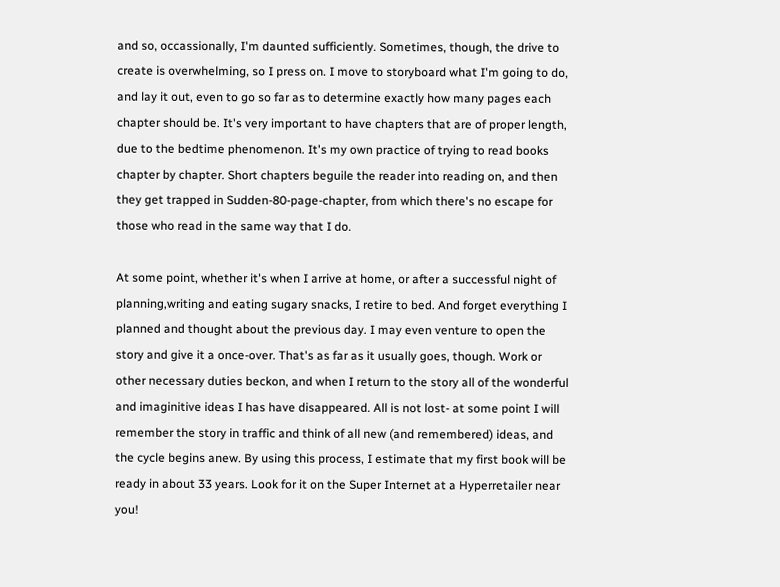and so, occassionally, I'm daunted sufficiently. Sometimes, though, the drive to create is overwhelming, so I press on. I move to storyboard what I'm going to do, and lay it out, even to go so far as to determine exactly how many pages each chapter should be. It's very important to have chapters that are of proper length, due to the bedtime phenomenon. It's my own practice of trying to read books chapter by chapter. Short chapters beguile the reader into reading on, and then they get trapped in Sudden-80-page-chapter, from which there's no escape for those who read in the same way that I do.

At some point, whether it's when I arrive at home, or after a successful night of planning,writing and eating sugary snacks, I retire to bed. And forget everything I planned and thought about the previous day. I may even venture to open the story and give it a once-over. That's as far as it usually goes, though. Work or other necessary duties beckon, and when I return to the story all of the wonderful and imaginitive ideas I has have disappeared. All is not lost- at some point I will remember the story in traffic and think of all new (and remembered) ideas, and the cycle begins anew. By using this process, I estimate that my first book will be ready in about 33 years. Look for it on the Super Internet at a Hyperretailer near you!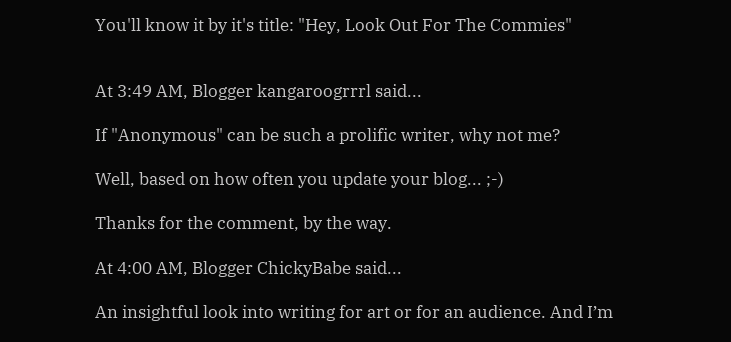You'll know it by it's title: "Hey, Look Out For The Commies"


At 3:49 AM, Blogger kangaroogrrrl said...

If "Anonymous" can be such a prolific writer, why not me?

Well, based on how often you update your blog... ;-)

Thanks for the comment, by the way.

At 4:00 AM, Blogger ChickyBabe said...

An insightful look into writing for art or for an audience. And I’m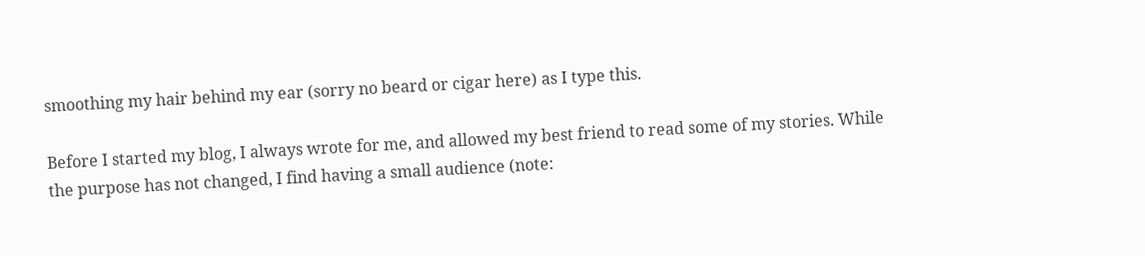smoothing my hair behind my ear (sorry no beard or cigar here) as I type this.

Before I started my blog, I always wrote for me, and allowed my best friend to read some of my stories. While the purpose has not changed, I find having a small audience (note: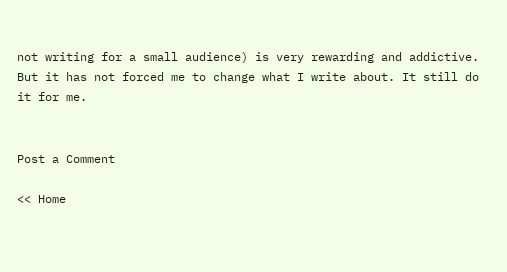not writing for a small audience) is very rewarding and addictive. But it has not forced me to change what I write about. It still do it for me.


Post a Comment

<< Home